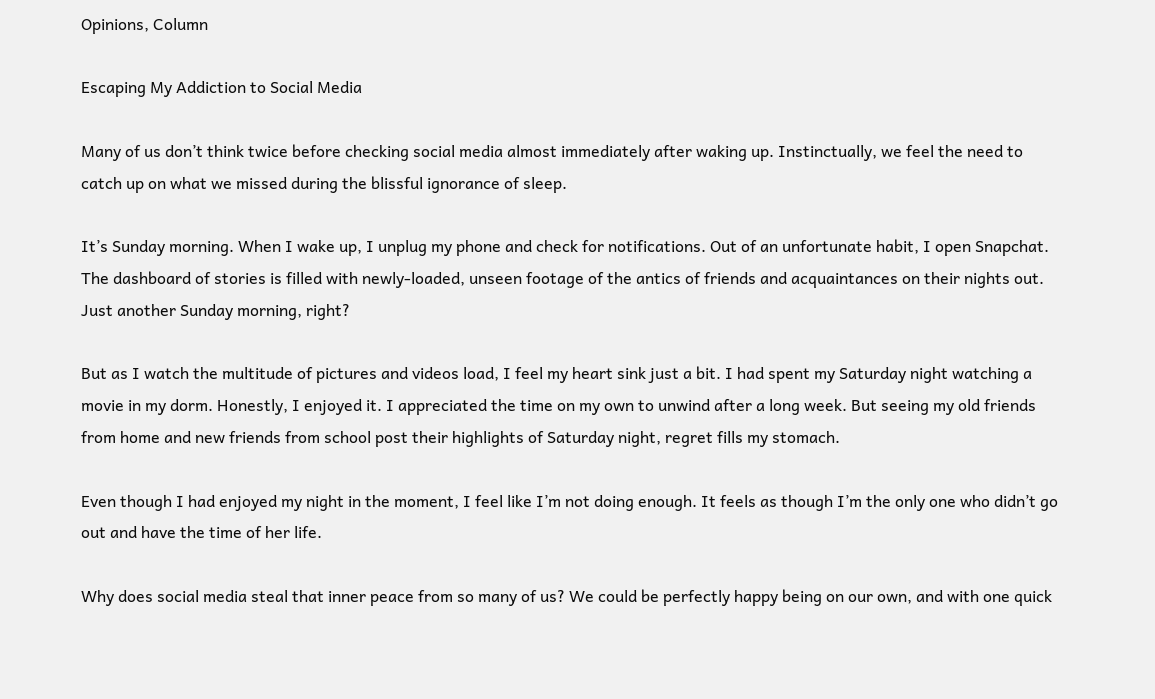Opinions, Column

Escaping My Addiction to Social Media

Many of us don’t think twice before checking social media almost immediately after waking up. Instinctually, we feel the need to catch up on what we missed during the blissful ignorance of sleep.

It’s Sunday morning. When I wake up, I unplug my phone and check for notifications. Out of an unfortunate habit, I open Snapchat. The dashboard of stories is filled with newly-loaded, unseen footage of the antics of friends and acquaintances on their nights out. Just another Sunday morning, right?

But as I watch the multitude of pictures and videos load, I feel my heart sink just a bit. I had spent my Saturday night watching a movie in my dorm. Honestly, I enjoyed it. I appreciated the time on my own to unwind after a long week. But seeing my old friends from home and new friends from school post their highlights of Saturday night, regret fills my stomach.

Even though I had enjoyed my night in the moment, I feel like I’m not doing enough. It feels as though I’m the only one who didn’t go out and have the time of her life.

Why does social media steal that inner peace from so many of us? We could be perfectly happy being on our own, and with one quick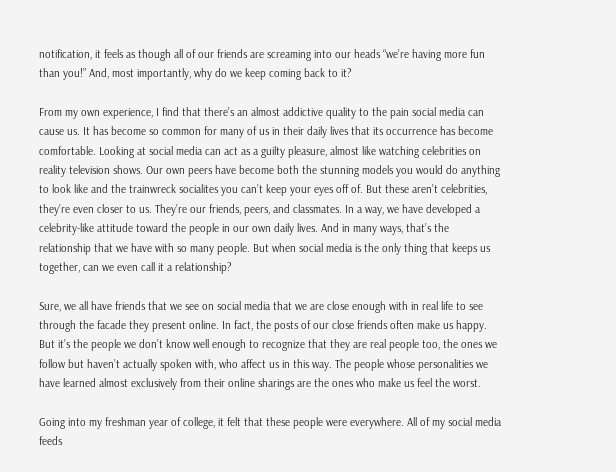notification, it feels as though all of our friends are screaming into our heads “we’re having more fun than you!” And, most importantly, why do we keep coming back to it?

From my own experience, I find that there’s an almost addictive quality to the pain social media can cause us. It has become so common for many of us in their daily lives that its occurrence has become comfortable. Looking at social media can act as a guilty pleasure, almost like watching celebrities on reality television shows. Our own peers have become both the stunning models you would do anything to look like and the trainwreck socialites you can’t keep your eyes off of. But these aren’t celebrities, they’re even closer to us. They’re our friends, peers, and classmates. In a way, we have developed a celebrity-like attitude toward the people in our own daily lives. And in many ways, that’s the relationship that we have with so many people. But when social media is the only thing that keeps us together, can we even call it a relationship?

Sure, we all have friends that we see on social media that we are close enough with in real life to see through the facade they present online. In fact, the posts of our close friends often make us happy. But it’s the people we don’t know well enough to recognize that they are real people too, the ones we follow but haven’t actually spoken with, who affect us in this way. The people whose personalities we have learned almost exclusively from their online sharings are the ones who make us feel the worst.

Going into my freshman year of college, it felt that these people were everywhere. All of my social media feeds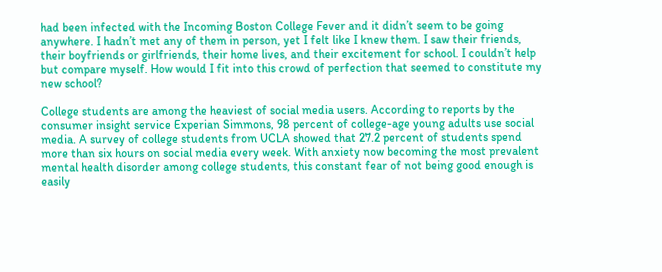had been infected with the Incoming Boston College Fever and it didn’t seem to be going anywhere. I hadn’t met any of them in person, yet I felt like I knew them. I saw their friends, their boyfriends or girlfriends, their home lives, and their excitement for school. I couldn’t help but compare myself. How would I fit into this crowd of perfection that seemed to constitute my new school?

College students are among the heaviest of social media users. According to reports by the consumer insight service Experian Simmons, 98 percent of college-age young adults use social media. A survey of college students from UCLA showed that 27.2 percent of students spend more than six hours on social media every week. With anxiety now becoming the most prevalent mental health disorder among college students, this constant fear of not being good enough is easily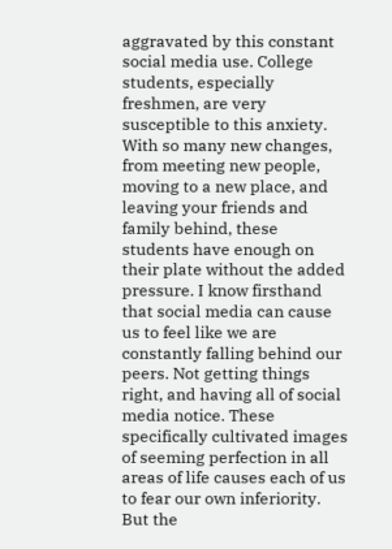aggravated by this constant social media use. College students, especially freshmen, are very susceptible to this anxiety. With so many new changes, from meeting new people, moving to a new place, and leaving your friends and family behind, these students have enough on their plate without the added pressure. I know firsthand that social media can cause us to feel like we are constantly falling behind our peers. Not getting things right, and having all of social media notice. These specifically cultivated images of seeming perfection in all areas of life causes each of us to fear our own inferiority. But the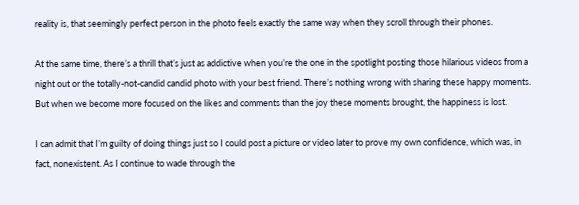reality is, that seemingly perfect person in the photo feels exactly the same way when they scroll through their phones.

At the same time, there’s a thrill that’s just as addictive when you’re the one in the spotlight posting those hilarious videos from a night out or the totally-not-candid candid photo with your best friend. There’s nothing wrong with sharing these happy moments. But when we become more focused on the likes and comments than the joy these moments brought, the happiness is lost.

I can admit that I’m guilty of doing things just so I could post a picture or video later to prove my own confidence, which was, in fact, nonexistent. As I continue to wade through the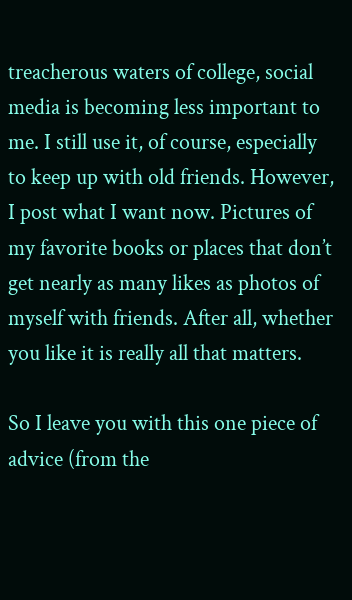treacherous waters of college, social media is becoming less important to me. I still use it, of course, especially to keep up with old friends. However, I post what I want now. Pictures of my favorite books or places that don’t get nearly as many likes as photos of myself with friends. After all, whether you like it is really all that matters.

So I leave you with this one piece of advice (from the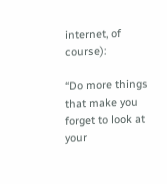internet, of course):

“Do more things that make you forget to look at your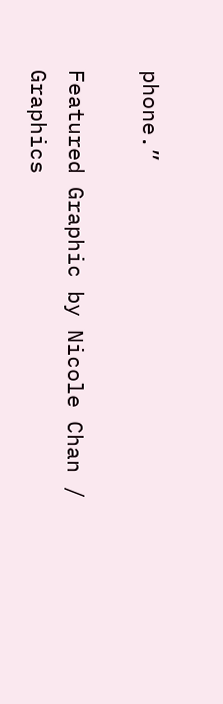phone.”

Featured Graphic by Nicole Chan / Graphics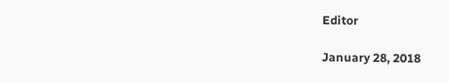Editor

January 28, 2018